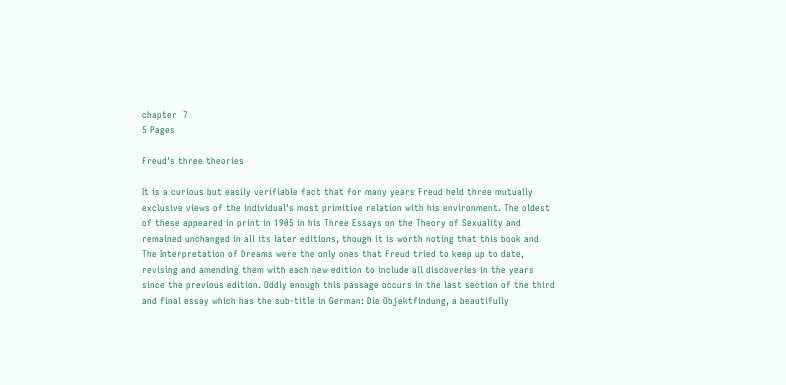chapter  7
5 Pages

Freud's three theories

It is a curious but easily verifiable fact that for many years Freud held three mutually exclusive views of the individual's most primitive relation with his environment. The oldest of these appeared in print in 1905 in his Three Essays on the Theory of Sexuality and remained unchanged in all its later editions, though it is worth noting that this book and The Interpretation of Dreams were the only ones that Freud tried to keep up to date, revising and amending them with each new edition to include all discoveries in the years since the previous edition. Oddly enough this passage occurs in the last section of the third and final essay which has the sub-title in German: Die Objektfindung, a beautifully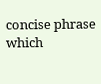concise phrase which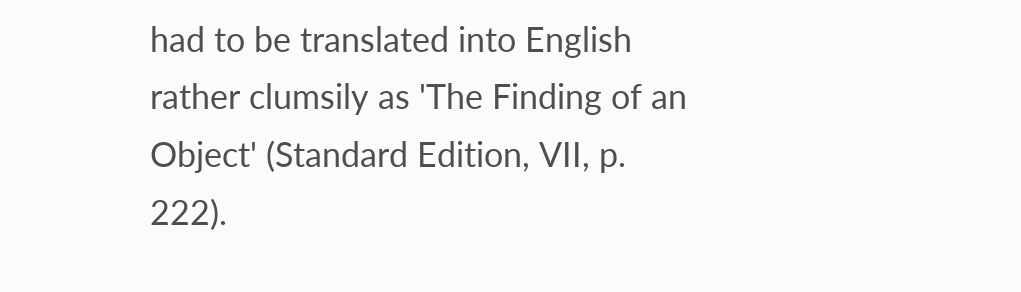had to be translated into English rather clumsily as 'The Finding of an Object' (Standard Edition, VII, p. 222).